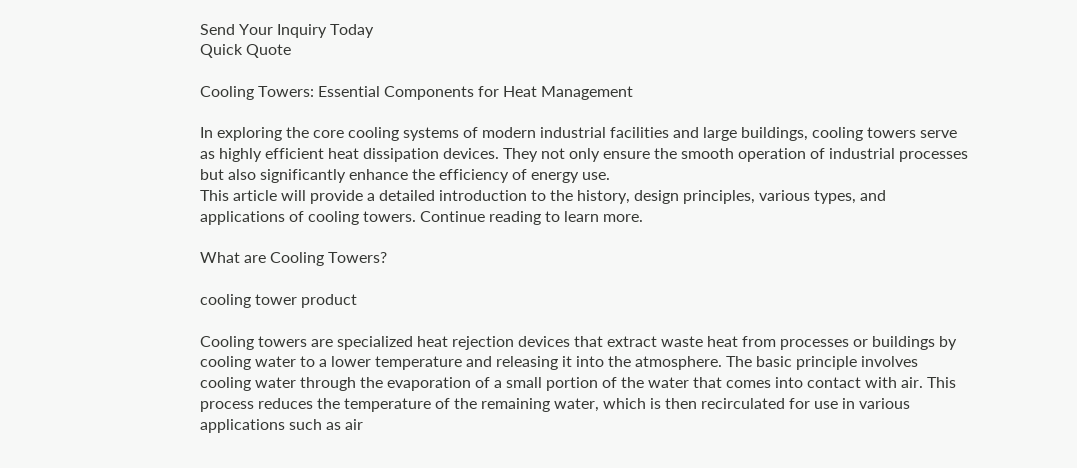Send Your Inquiry Today
Quick Quote

Cooling Towers: Essential Components for Heat Management

In exploring the core cooling systems of modern industrial facilities and large buildings, cooling towers serve as highly efficient heat dissipation devices. They not only ensure the smooth operation of industrial processes but also significantly enhance the efficiency of energy use.
This article will provide a detailed introduction to the history, design principles, various types, and applications of cooling towers. Continue reading to learn more.

What are Cooling Towers?

cooling tower product

Cooling towers are specialized heat rejection devices that extract waste heat from processes or buildings by cooling water to a lower temperature and releasing it into the atmosphere. The basic principle involves cooling water through the evaporation of a small portion of the water that comes into contact with air. This process reduces the temperature of the remaining water, which is then recirculated for use in various applications such as air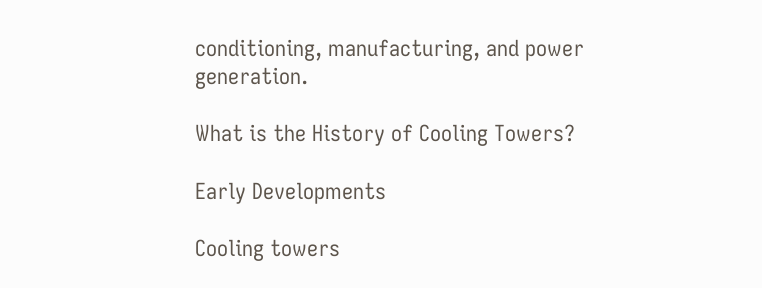conditioning, manufacturing, and power generation.

What is the History of Cooling Towers?

Early Developments

Cooling towers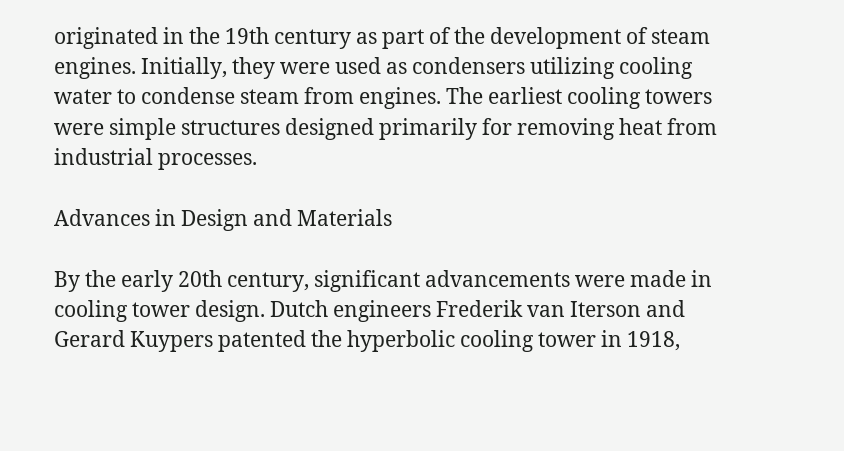originated in the 19th century as part of the development of steam engines. Initially, they were used as condensers utilizing cooling water to condense steam from engines. The earliest cooling towers were simple structures designed primarily for removing heat from industrial processes.

Advances in Design and Materials

By the early 20th century, significant advancements were made in cooling tower design. Dutch engineers Frederik van Iterson and Gerard Kuypers patented the hyperbolic cooling tower in 1918,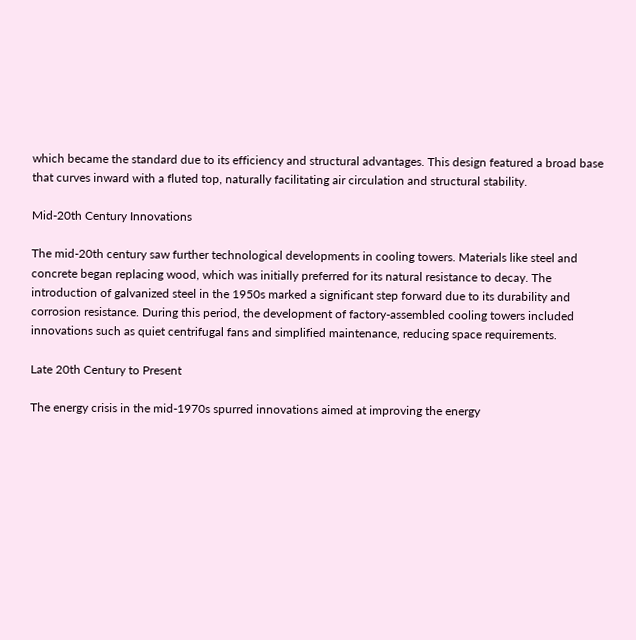which became the standard due to its efficiency and structural advantages. This design featured a broad base that curves inward with a fluted top, naturally facilitating air circulation and structural stability.

Mid-20th Century Innovations

The mid-20th century saw further technological developments in cooling towers. Materials like steel and concrete began replacing wood, which was initially preferred for its natural resistance to decay. The introduction of galvanized steel in the 1950s marked a significant step forward due to its durability and corrosion resistance. During this period, the development of factory-assembled cooling towers included innovations such as quiet centrifugal fans and simplified maintenance, reducing space requirements.

Late 20th Century to Present

The energy crisis in the mid-1970s spurred innovations aimed at improving the energy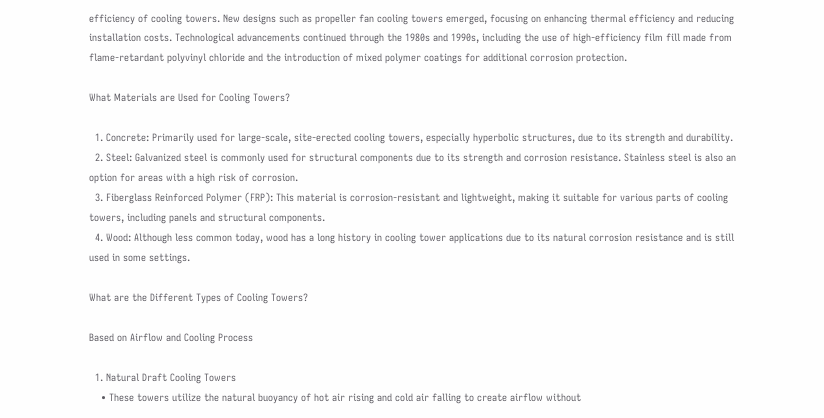efficiency of cooling towers. New designs such as propeller fan cooling towers emerged, focusing on enhancing thermal efficiency and reducing installation costs. Technological advancements continued through the 1980s and 1990s, including the use of high-efficiency film fill made from flame-retardant polyvinyl chloride and the introduction of mixed polymer coatings for additional corrosion protection.

What Materials are Used for Cooling Towers?

  1. Concrete: Primarily used for large-scale, site-erected cooling towers, especially hyperbolic structures, due to its strength and durability.
  2. Steel: Galvanized steel is commonly used for structural components due to its strength and corrosion resistance. Stainless steel is also an option for areas with a high risk of corrosion.
  3. Fiberglass Reinforced Polymer (FRP): This material is corrosion-resistant and lightweight, making it suitable for various parts of cooling towers, including panels and structural components.
  4. Wood: Although less common today, wood has a long history in cooling tower applications due to its natural corrosion resistance and is still used in some settings.

What are the Different Types of Cooling Towers?

Based on Airflow and Cooling Process

  1. Natural Draft Cooling Towers
    • These towers utilize the natural buoyancy of hot air rising and cold air falling to create airflow without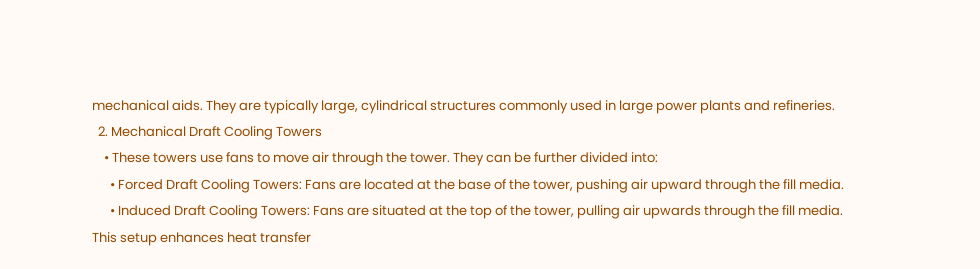mechanical aids. They are typically large, cylindrical structures commonly used in large power plants and refineries.
  2. Mechanical Draft Cooling Towers
    • These towers use fans to move air through the tower. They can be further divided into:
      • Forced Draft Cooling Towers: Fans are located at the base of the tower, pushing air upward through the fill media.
      • Induced Draft Cooling Towers: Fans are situated at the top of the tower, pulling air upwards through the fill media. This setup enhances heat transfer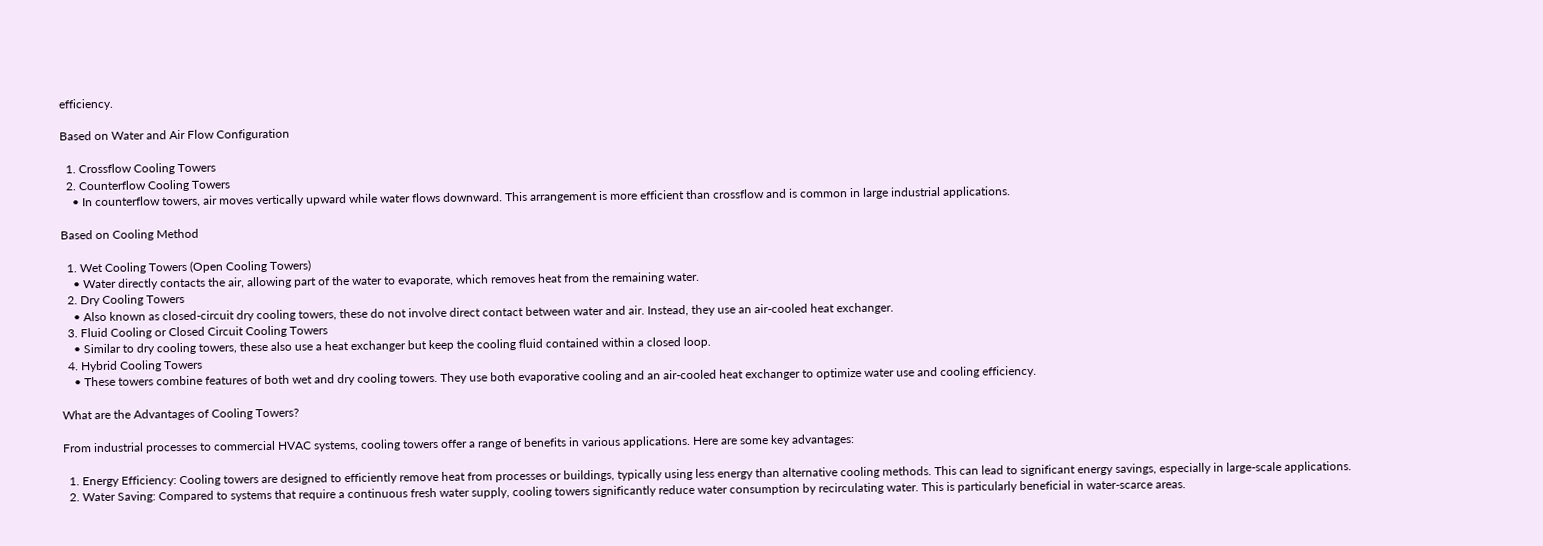efficiency.

Based on Water and Air Flow Configuration

  1. Crossflow Cooling Towers
  2. Counterflow Cooling Towers
    • In counterflow towers, air moves vertically upward while water flows downward. This arrangement is more efficient than crossflow and is common in large industrial applications.

Based on Cooling Method

  1. Wet Cooling Towers (Open Cooling Towers)
    • Water directly contacts the air, allowing part of the water to evaporate, which removes heat from the remaining water.
  2. Dry Cooling Towers
    • Also known as closed-circuit dry cooling towers, these do not involve direct contact between water and air. Instead, they use an air-cooled heat exchanger.
  3. Fluid Cooling or Closed Circuit Cooling Towers
    • Similar to dry cooling towers, these also use a heat exchanger but keep the cooling fluid contained within a closed loop.
  4. Hybrid Cooling Towers
    • These towers combine features of both wet and dry cooling towers. They use both evaporative cooling and an air-cooled heat exchanger to optimize water use and cooling efficiency.

What are the Advantages of Cooling Towers?

From industrial processes to commercial HVAC systems, cooling towers offer a range of benefits in various applications. Here are some key advantages:

  1. Energy Efficiency: Cooling towers are designed to efficiently remove heat from processes or buildings, typically using less energy than alternative cooling methods. This can lead to significant energy savings, especially in large-scale applications.
  2. Water Saving: Compared to systems that require a continuous fresh water supply, cooling towers significantly reduce water consumption by recirculating water. This is particularly beneficial in water-scarce areas.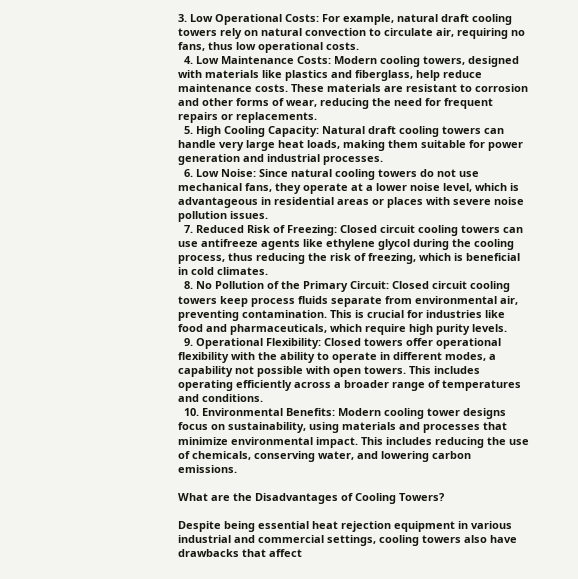3. Low Operational Costs: For example, natural draft cooling towers rely on natural convection to circulate air, requiring no fans, thus low operational costs.
  4. Low Maintenance Costs: Modern cooling towers, designed with materials like plastics and fiberglass, help reduce maintenance costs. These materials are resistant to corrosion and other forms of wear, reducing the need for frequent repairs or replacements.
  5. High Cooling Capacity: Natural draft cooling towers can handle very large heat loads, making them suitable for power generation and industrial processes.
  6. Low Noise: Since natural cooling towers do not use mechanical fans, they operate at a lower noise level, which is advantageous in residential areas or places with severe noise pollution issues.
  7. Reduced Risk of Freezing: Closed circuit cooling towers can use antifreeze agents like ethylene glycol during the cooling process, thus reducing the risk of freezing, which is beneficial in cold climates.
  8. No Pollution of the Primary Circuit: Closed circuit cooling towers keep process fluids separate from environmental air, preventing contamination. This is crucial for industries like food and pharmaceuticals, which require high purity levels.
  9. Operational Flexibility: Closed towers offer operational flexibility with the ability to operate in different modes, a capability not possible with open towers. This includes operating efficiently across a broader range of temperatures and conditions.
  10. Environmental Benefits: Modern cooling tower designs focus on sustainability, using materials and processes that minimize environmental impact. This includes reducing the use of chemicals, conserving water, and lowering carbon emissions.

What are the Disadvantages of Cooling Towers?

Despite being essential heat rejection equipment in various industrial and commercial settings, cooling towers also have drawbacks that affect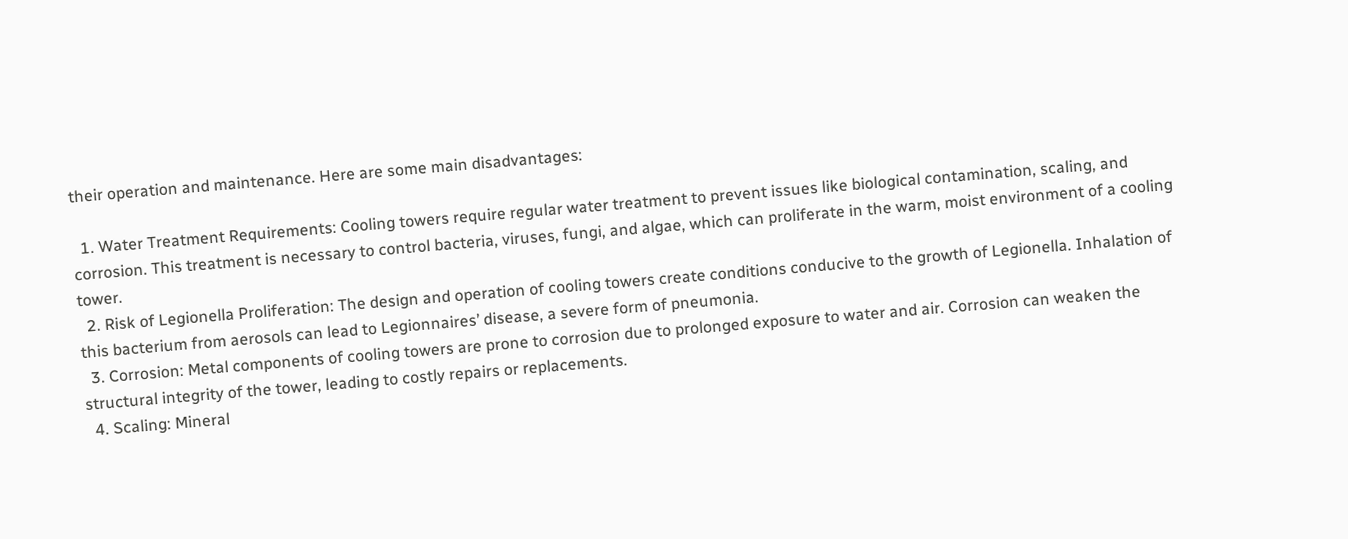their operation and maintenance. Here are some main disadvantages:

  1. Water Treatment Requirements: Cooling towers require regular water treatment to prevent issues like biological contamination, scaling, and corrosion. This treatment is necessary to control bacteria, viruses, fungi, and algae, which can proliferate in the warm, moist environment of a cooling tower.
  2. Risk of Legionella Proliferation: The design and operation of cooling towers create conditions conducive to the growth of Legionella. Inhalation of this bacterium from aerosols can lead to Legionnaires’ disease, a severe form of pneumonia.
  3. Corrosion: Metal components of cooling towers are prone to corrosion due to prolonged exposure to water and air. Corrosion can weaken the structural integrity of the tower, leading to costly repairs or replacements.
  4. Scaling: Mineral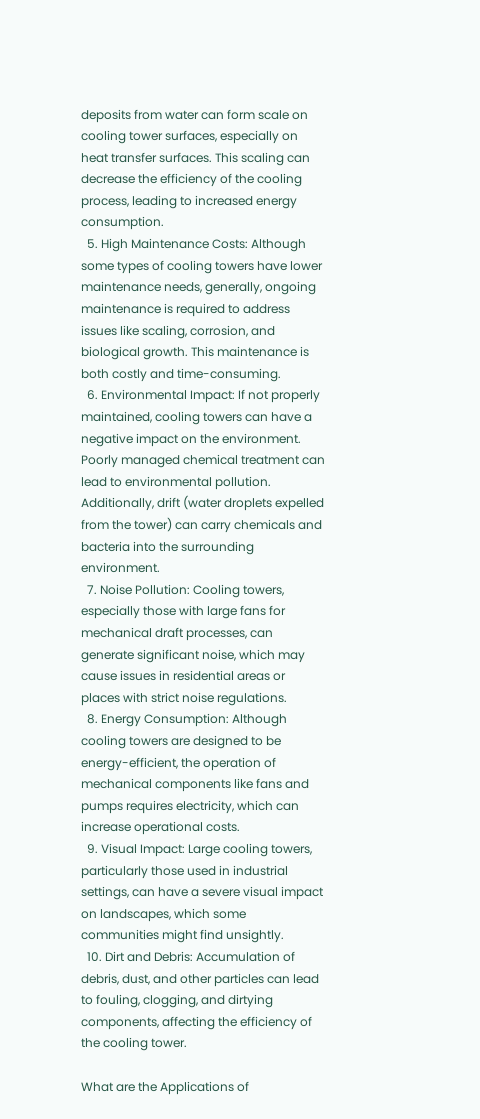deposits from water can form scale on cooling tower surfaces, especially on heat transfer surfaces. This scaling can decrease the efficiency of the cooling process, leading to increased energy consumption.
  5. High Maintenance Costs: Although some types of cooling towers have lower maintenance needs, generally, ongoing maintenance is required to address issues like scaling, corrosion, and biological growth. This maintenance is both costly and time-consuming.
  6. Environmental Impact: If not properly maintained, cooling towers can have a negative impact on the environment. Poorly managed chemical treatment can lead to environmental pollution. Additionally, drift (water droplets expelled from the tower) can carry chemicals and bacteria into the surrounding environment.
  7. Noise Pollution: Cooling towers, especially those with large fans for mechanical draft processes, can generate significant noise, which may cause issues in residential areas or places with strict noise regulations.
  8. Energy Consumption: Although cooling towers are designed to be energy-efficient, the operation of mechanical components like fans and pumps requires electricity, which can increase operational costs.
  9. Visual Impact: Large cooling towers, particularly those used in industrial settings, can have a severe visual impact on landscapes, which some communities might find unsightly.
  10. Dirt and Debris: Accumulation of debris, dust, and other particles can lead to fouling, clogging, and dirtying components, affecting the efficiency of the cooling tower.

What are the Applications of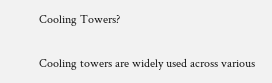Cooling Towers?

Cooling towers are widely used across various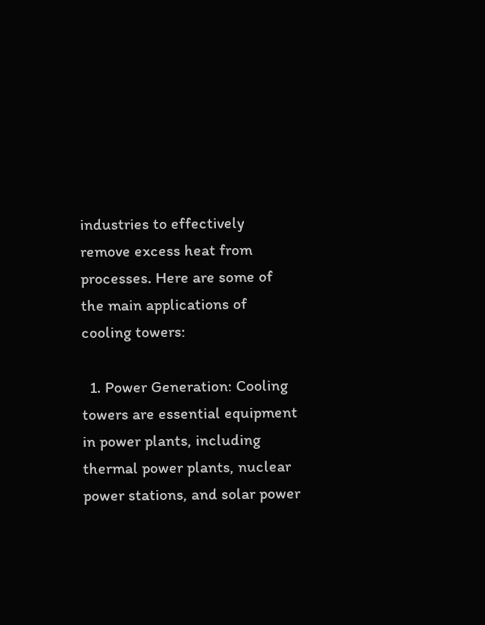industries to effectively remove excess heat from processes. Here are some of the main applications of cooling towers:

  1. Power Generation: Cooling towers are essential equipment in power plants, including thermal power plants, nuclear power stations, and solar power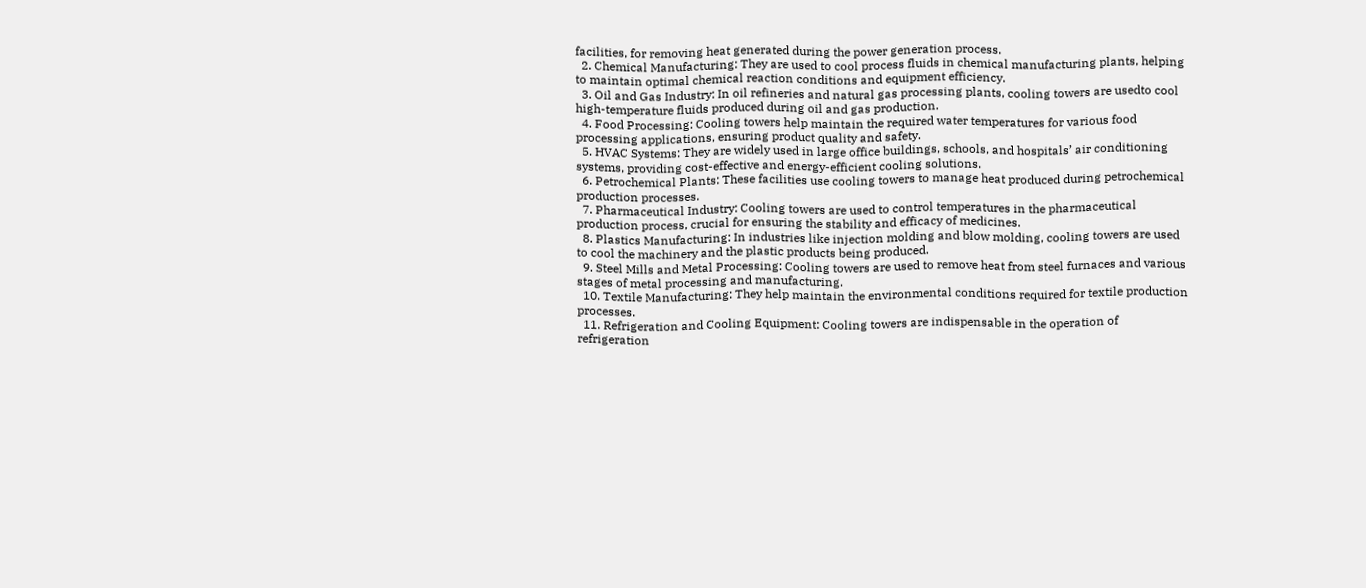facilities, for removing heat generated during the power generation process.
  2. Chemical Manufacturing: They are used to cool process fluids in chemical manufacturing plants, helping to maintain optimal chemical reaction conditions and equipment efficiency.
  3. Oil and Gas Industry: In oil refineries and natural gas processing plants, cooling towers are usedto cool high-temperature fluids produced during oil and gas production.
  4. Food Processing: Cooling towers help maintain the required water temperatures for various food processing applications, ensuring product quality and safety.
  5. HVAC Systems: They are widely used in large office buildings, schools, and hospitals’ air conditioning systems, providing cost-effective and energy-efficient cooling solutions.
  6. Petrochemical Plants: These facilities use cooling towers to manage heat produced during petrochemical production processes.
  7. Pharmaceutical Industry: Cooling towers are used to control temperatures in the pharmaceutical production process, crucial for ensuring the stability and efficacy of medicines.
  8. Plastics Manufacturing: In industries like injection molding and blow molding, cooling towers are used to cool the machinery and the plastic products being produced.
  9. Steel Mills and Metal Processing: Cooling towers are used to remove heat from steel furnaces and various stages of metal processing and manufacturing.
  10. Textile Manufacturing: They help maintain the environmental conditions required for textile production processes.
  11. Refrigeration and Cooling Equipment: Cooling towers are indispensable in the operation of refrigeration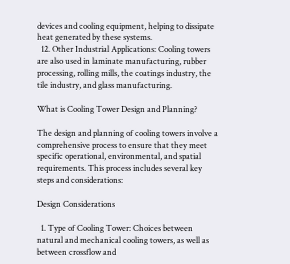devices and cooling equipment, helping to dissipate heat generated by these systems.
  12. Other Industrial Applications: Cooling towers are also used in laminate manufacturing, rubber processing, rolling mills, the coatings industry, the tile industry, and glass manufacturing.

What is Cooling Tower Design and Planning?

The design and planning of cooling towers involve a comprehensive process to ensure that they meet specific operational, environmental, and spatial requirements. This process includes several key steps and considerations:

Design Considerations

  1. Type of Cooling Tower: Choices between natural and mechanical cooling towers, as well as between crossflow and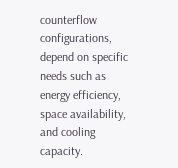counterflow configurations, depend on specific needs such as energy efficiency, space availability, and cooling capacity.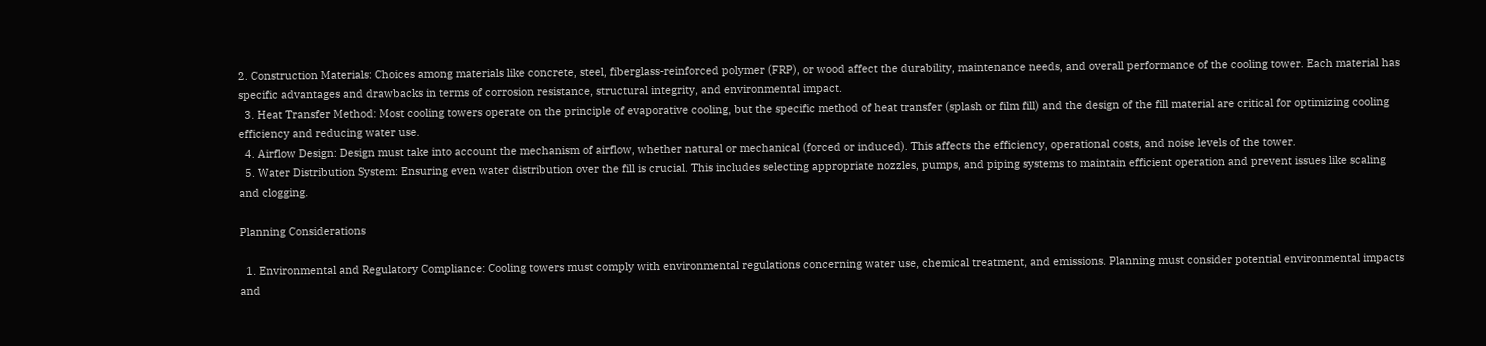2. Construction Materials: Choices among materials like concrete, steel, fiberglass-reinforced polymer (FRP), or wood affect the durability, maintenance needs, and overall performance of the cooling tower. Each material has specific advantages and drawbacks in terms of corrosion resistance, structural integrity, and environmental impact.
  3. Heat Transfer Method: Most cooling towers operate on the principle of evaporative cooling, but the specific method of heat transfer (splash or film fill) and the design of the fill material are critical for optimizing cooling efficiency and reducing water use.
  4. Airflow Design: Design must take into account the mechanism of airflow, whether natural or mechanical (forced or induced). This affects the efficiency, operational costs, and noise levels of the tower.
  5. Water Distribution System: Ensuring even water distribution over the fill is crucial. This includes selecting appropriate nozzles, pumps, and piping systems to maintain efficient operation and prevent issues like scaling and clogging.

Planning Considerations

  1. Environmental and Regulatory Compliance: Cooling towers must comply with environmental regulations concerning water use, chemical treatment, and emissions. Planning must consider potential environmental impacts and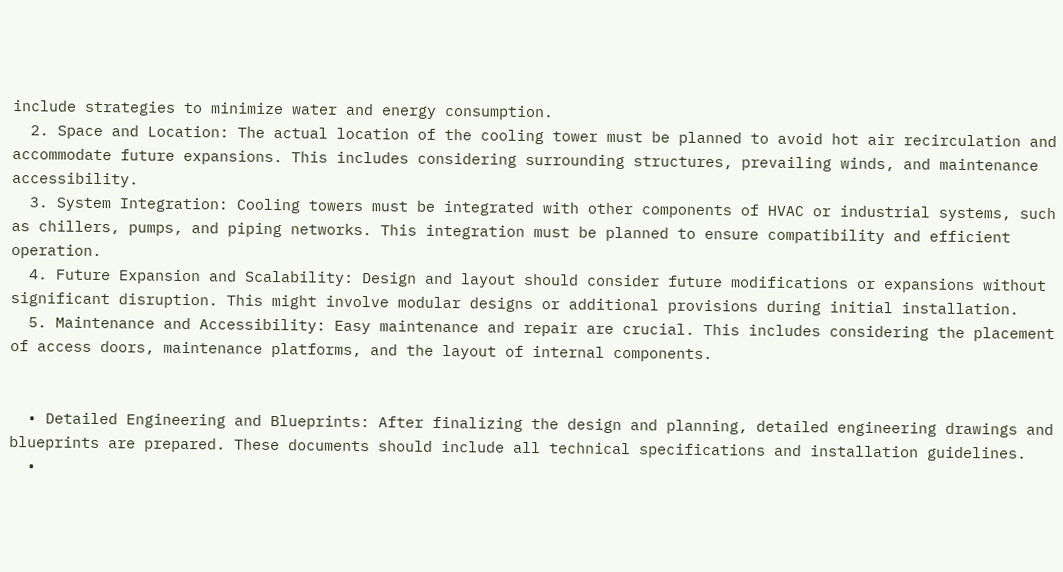include strategies to minimize water and energy consumption.
  2. Space and Location: The actual location of the cooling tower must be planned to avoid hot air recirculation and accommodate future expansions. This includes considering surrounding structures, prevailing winds, and maintenance accessibility.
  3. System Integration: Cooling towers must be integrated with other components of HVAC or industrial systems, such as chillers, pumps, and piping networks. This integration must be planned to ensure compatibility and efficient operation.
  4. Future Expansion and Scalability: Design and layout should consider future modifications or expansions without significant disruption. This might involve modular designs or additional provisions during initial installation.
  5. Maintenance and Accessibility: Easy maintenance and repair are crucial. This includes considering the placement of access doors, maintenance platforms, and the layout of internal components.


  • Detailed Engineering and Blueprints: After finalizing the design and planning, detailed engineering drawings and blueprints are prepared. These documents should include all technical specifications and installation guidelines.
  •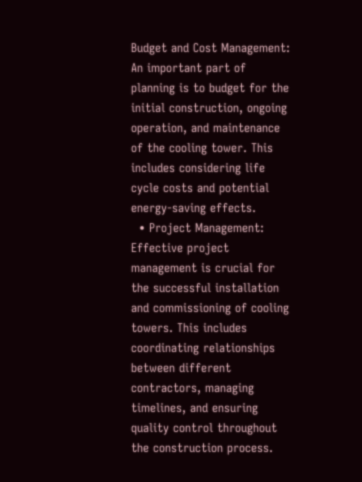Budget and Cost Management: An important part of planning is to budget for the initial construction, ongoing operation, and maintenance of the cooling tower. This includes considering life cycle costs and potential energy-saving effects.
  • Project Management: Effective project management is crucial for the successful installation and commissioning of cooling towers. This includes coordinating relationships between different contractors, managing timelines, and ensuring quality control throughout the construction process.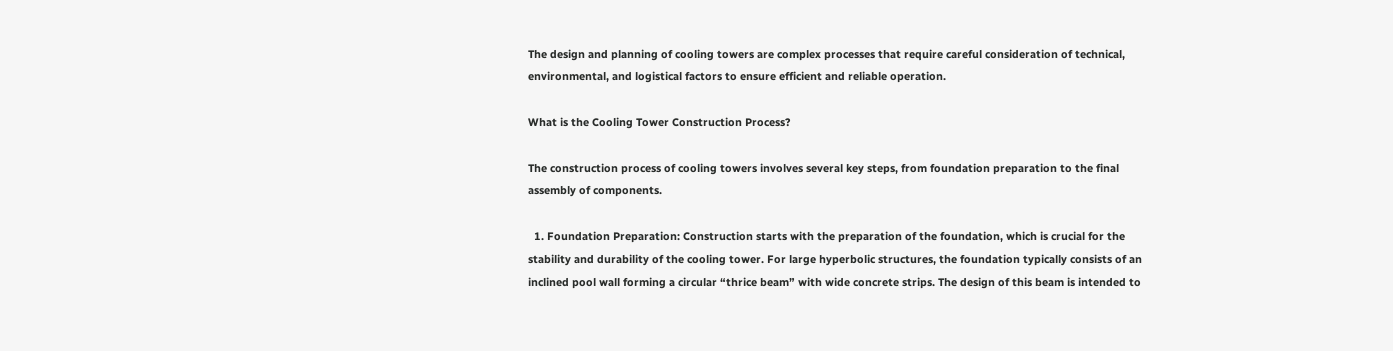The design and planning of cooling towers are complex processes that require careful consideration of technical, environmental, and logistical factors to ensure efficient and reliable operation.

What is the Cooling Tower Construction Process?

The construction process of cooling towers involves several key steps, from foundation preparation to the final assembly of components.

  1. Foundation Preparation: Construction starts with the preparation of the foundation, which is crucial for the stability and durability of the cooling tower. For large hyperbolic structures, the foundation typically consists of an inclined pool wall forming a circular “thrice beam” with wide concrete strips. The design of this beam is intended to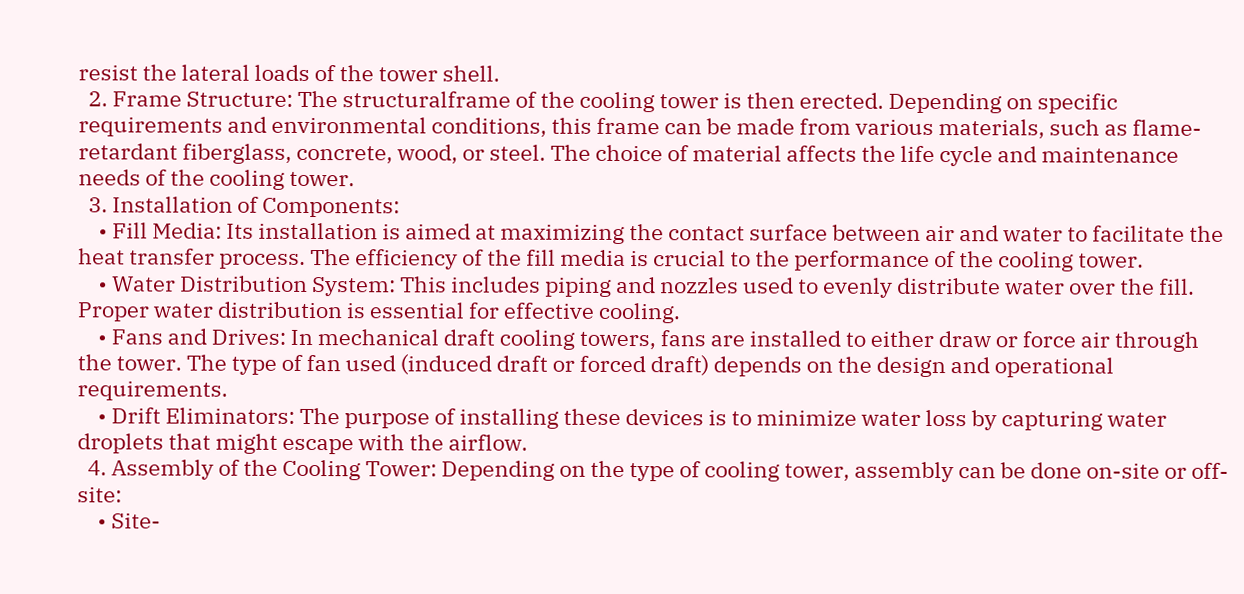resist the lateral loads of the tower shell.
  2. Frame Structure: The structuralframe of the cooling tower is then erected. Depending on specific requirements and environmental conditions, this frame can be made from various materials, such as flame-retardant fiberglass, concrete, wood, or steel. The choice of material affects the life cycle and maintenance needs of the cooling tower.
  3. Installation of Components:
    • Fill Media: Its installation is aimed at maximizing the contact surface between air and water to facilitate the heat transfer process. The efficiency of the fill media is crucial to the performance of the cooling tower.
    • Water Distribution System: This includes piping and nozzles used to evenly distribute water over the fill. Proper water distribution is essential for effective cooling.
    • Fans and Drives: In mechanical draft cooling towers, fans are installed to either draw or force air through the tower. The type of fan used (induced draft or forced draft) depends on the design and operational requirements.
    • Drift Eliminators: The purpose of installing these devices is to minimize water loss by capturing water droplets that might escape with the airflow.
  4. Assembly of the Cooling Tower: Depending on the type of cooling tower, assembly can be done on-site or off-site:
    • Site-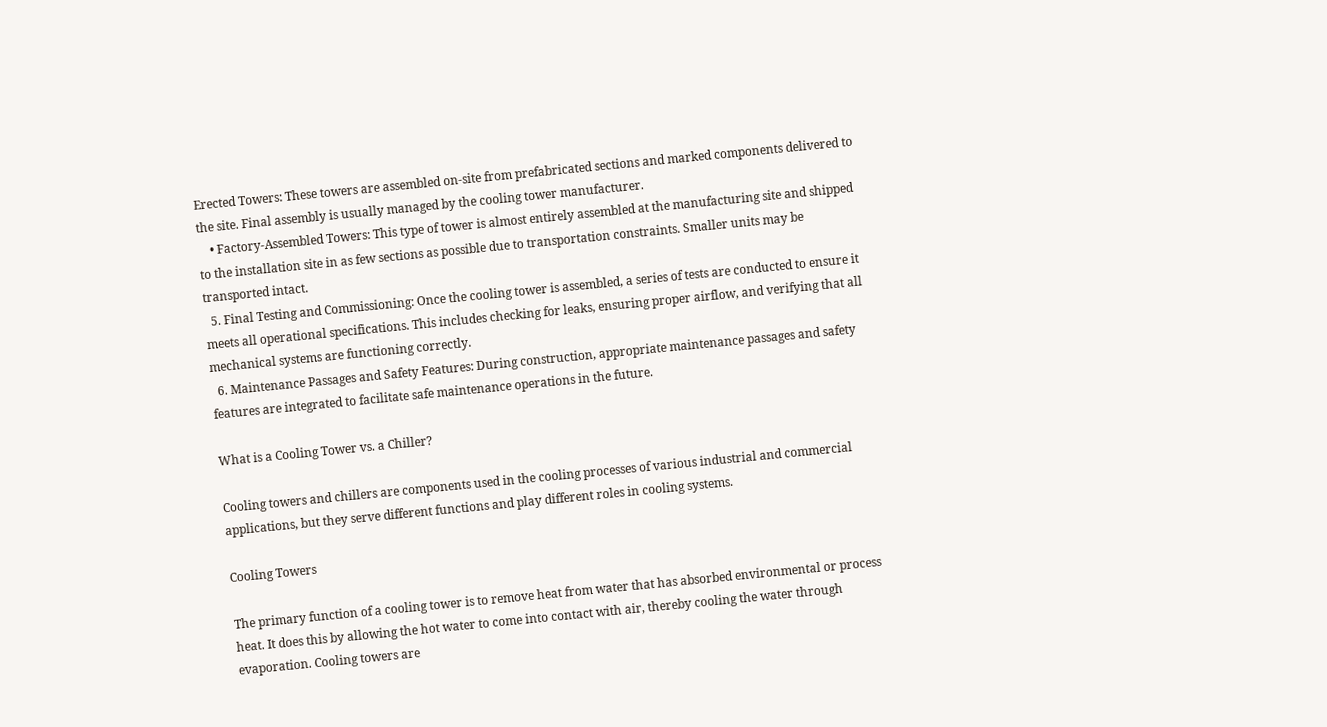Erected Towers: These towers are assembled on-site from prefabricated sections and marked components delivered to the site. Final assembly is usually managed by the cooling tower manufacturer.
    • Factory-Assembled Towers: This type of tower is almost entirely assembled at the manufacturing site and shipped to the installation site in as few sections as possible due to transportation constraints. Smaller units may be transported intact.
  5. Final Testing and Commissioning: Once the cooling tower is assembled, a series of tests are conducted to ensure it meets all operational specifications. This includes checking for leaks, ensuring proper airflow, and verifying that all mechanical systems are functioning correctly.
  6. Maintenance Passages and Safety Features: During construction, appropriate maintenance passages and safety features are integrated to facilitate safe maintenance operations in the future.

What is a Cooling Tower vs. a Chiller?

Cooling towers and chillers are components used in the cooling processes of various industrial and commercial applications, but they serve different functions and play different roles in cooling systems.

Cooling Towers

The primary function of a cooling tower is to remove heat from water that has absorbed environmental or process heat. It does this by allowing the hot water to come into contact with air, thereby cooling the water through evaporation. Cooling towers are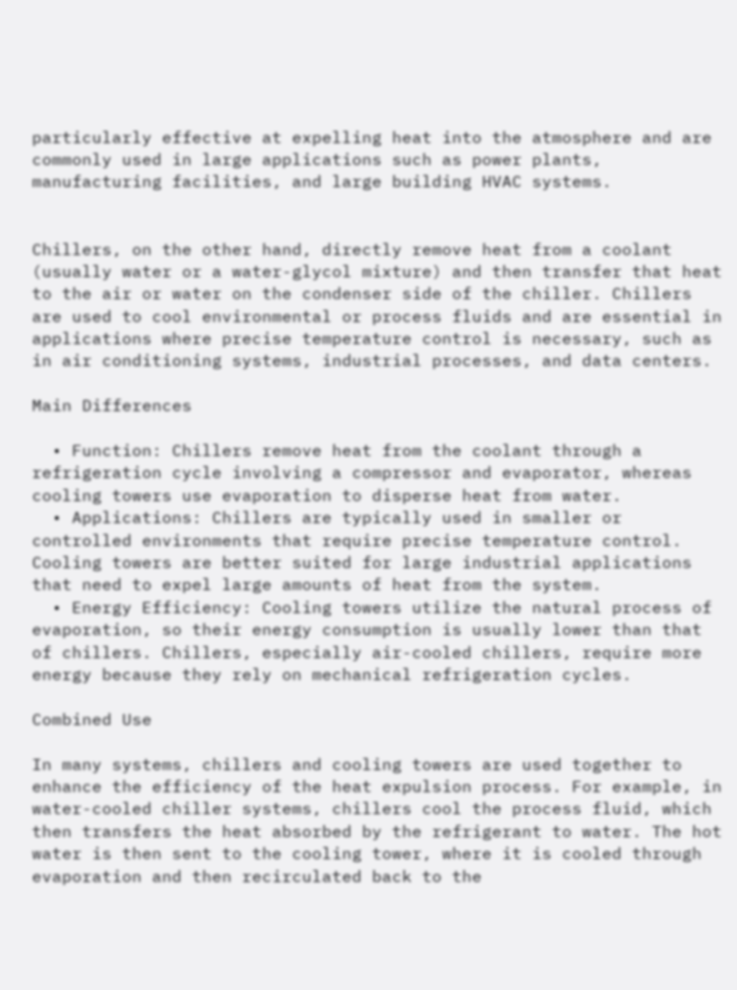particularly effective at expelling heat into the atmosphere and are commonly used in large applications such as power plants, manufacturing facilities, and large building HVAC systems.


Chillers, on the other hand, directly remove heat from a coolant (usually water or a water-glycol mixture) and then transfer that heat to the air or water on the condenser side of the chiller. Chillers are used to cool environmental or process fluids and are essential in applications where precise temperature control is necessary, such as in air conditioning systems, industrial processes, and data centers.

Main Differences

  • Function: Chillers remove heat from the coolant through a refrigeration cycle involving a compressor and evaporator, whereas cooling towers use evaporation to disperse heat from water.
  • Applications: Chillers are typically used in smaller or controlled environments that require precise temperature control. Cooling towers are better suited for large industrial applications that need to expel large amounts of heat from the system.
  • Energy Efficiency: Cooling towers utilize the natural process of evaporation, so their energy consumption is usually lower than that of chillers. Chillers, especially air-cooled chillers, require more energy because they rely on mechanical refrigeration cycles.

Combined Use

In many systems, chillers and cooling towers are used together to enhance the efficiency of the heat expulsion process. For example, in water-cooled chiller systems, chillers cool the process fluid, which then transfers the heat absorbed by the refrigerant to water. The hot water is then sent to the cooling tower, where it is cooled through evaporation and then recirculated back to the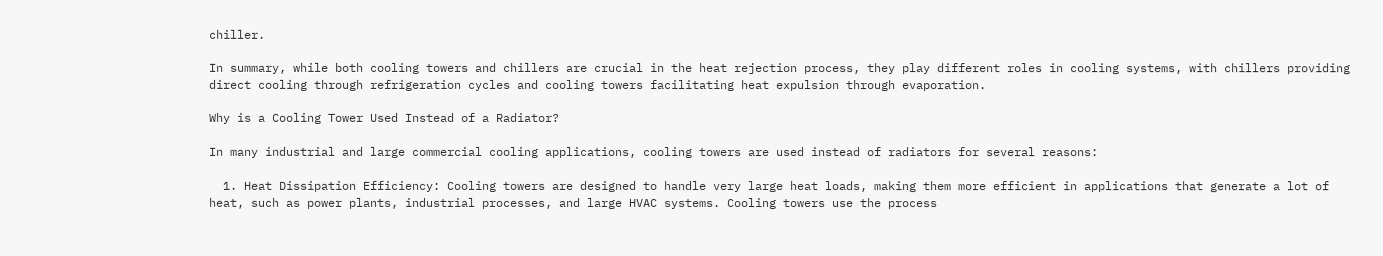chiller.

In summary, while both cooling towers and chillers are crucial in the heat rejection process, they play different roles in cooling systems, with chillers providing direct cooling through refrigeration cycles and cooling towers facilitating heat expulsion through evaporation.

Why is a Cooling Tower Used Instead of a Radiator?

In many industrial and large commercial cooling applications, cooling towers are used instead of radiators for several reasons:

  1. Heat Dissipation Efficiency: Cooling towers are designed to handle very large heat loads, making them more efficient in applications that generate a lot of heat, such as power plants, industrial processes, and large HVAC systems. Cooling towers use the process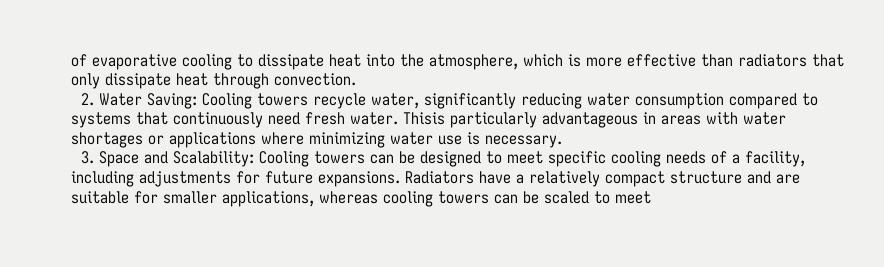of evaporative cooling to dissipate heat into the atmosphere, which is more effective than radiators that only dissipate heat through convection.
  2. Water Saving: Cooling towers recycle water, significantly reducing water consumption compared to systems that continuously need fresh water. Thisis particularly advantageous in areas with water shortages or applications where minimizing water use is necessary.
  3. Space and Scalability: Cooling towers can be designed to meet specific cooling needs of a facility, including adjustments for future expansions. Radiators have a relatively compact structure and are suitable for smaller applications, whereas cooling towers can be scaled to meet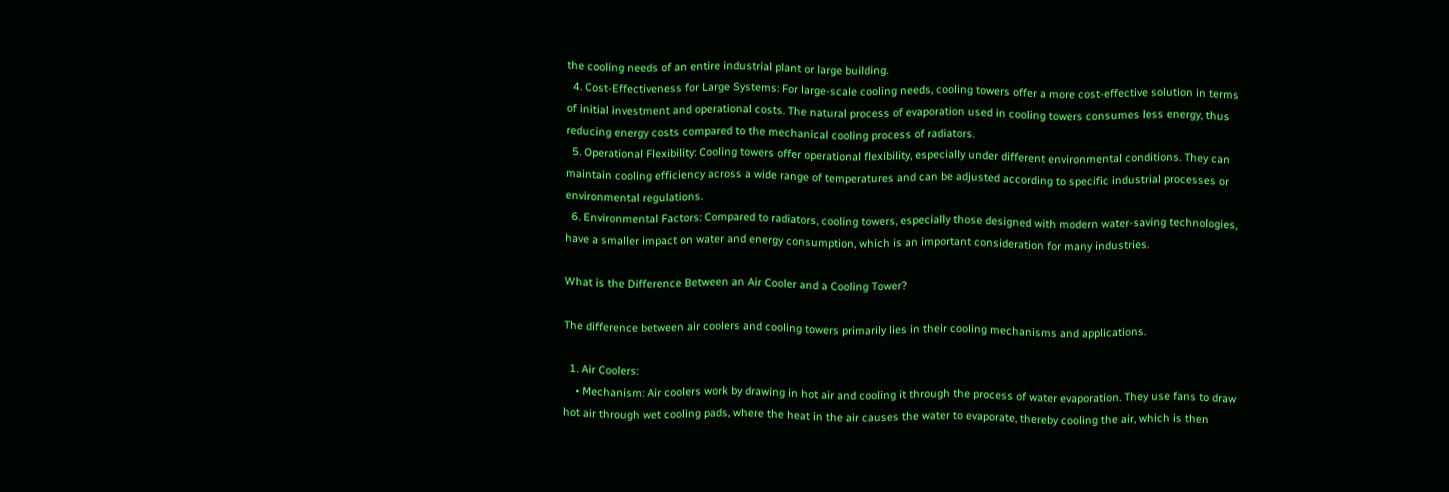the cooling needs of an entire industrial plant or large building.
  4. Cost-Effectiveness for Large Systems: For large-scale cooling needs, cooling towers offer a more cost-effective solution in terms of initial investment and operational costs. The natural process of evaporation used in cooling towers consumes less energy, thus reducing energy costs compared to the mechanical cooling process of radiators.
  5. Operational Flexibility: Cooling towers offer operational flexibility, especially under different environmental conditions. They can maintain cooling efficiency across a wide range of temperatures and can be adjusted according to specific industrial processes or environmental regulations.
  6. Environmental Factors: Compared to radiators, cooling towers, especially those designed with modern water-saving technologies, have a smaller impact on water and energy consumption, which is an important consideration for many industries.

What is the Difference Between an Air Cooler and a Cooling Tower?

The difference between air coolers and cooling towers primarily lies in their cooling mechanisms and applications.

  1. Air Coolers:
    • Mechanism: Air coolers work by drawing in hot air and cooling it through the process of water evaporation. They use fans to draw hot air through wet cooling pads, where the heat in the air causes the water to evaporate, thereby cooling the air, which is then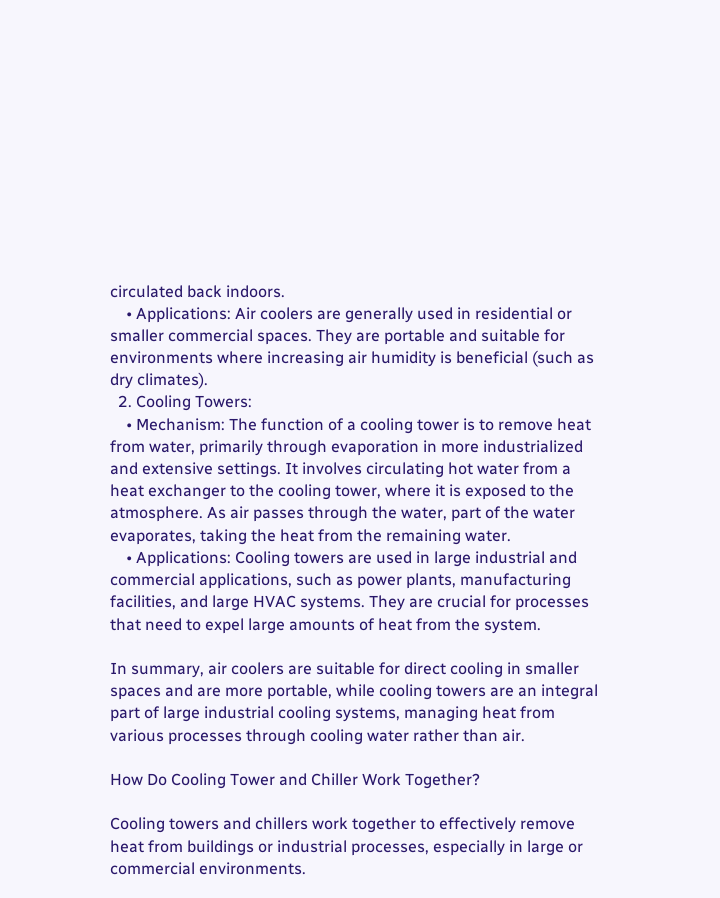circulated back indoors.
    • Applications: Air coolers are generally used in residential or smaller commercial spaces. They are portable and suitable for environments where increasing air humidity is beneficial (such as dry climates).
  2. Cooling Towers:
    • Mechanism: The function of a cooling tower is to remove heat from water, primarily through evaporation in more industrialized and extensive settings. It involves circulating hot water from a heat exchanger to the cooling tower, where it is exposed to the atmosphere. As air passes through the water, part of the water evaporates, taking the heat from the remaining water.
    • Applications: Cooling towers are used in large industrial and commercial applications, such as power plants, manufacturing facilities, and large HVAC systems. They are crucial for processes that need to expel large amounts of heat from the system.

In summary, air coolers are suitable for direct cooling in smaller spaces and are more portable, while cooling towers are an integral part of large industrial cooling systems, managing heat from various processes through cooling water rather than air.

How Do Cooling Tower and Chiller Work Together?

Cooling towers and chillers work together to effectively remove heat from buildings or industrial processes, especially in large or commercial environments.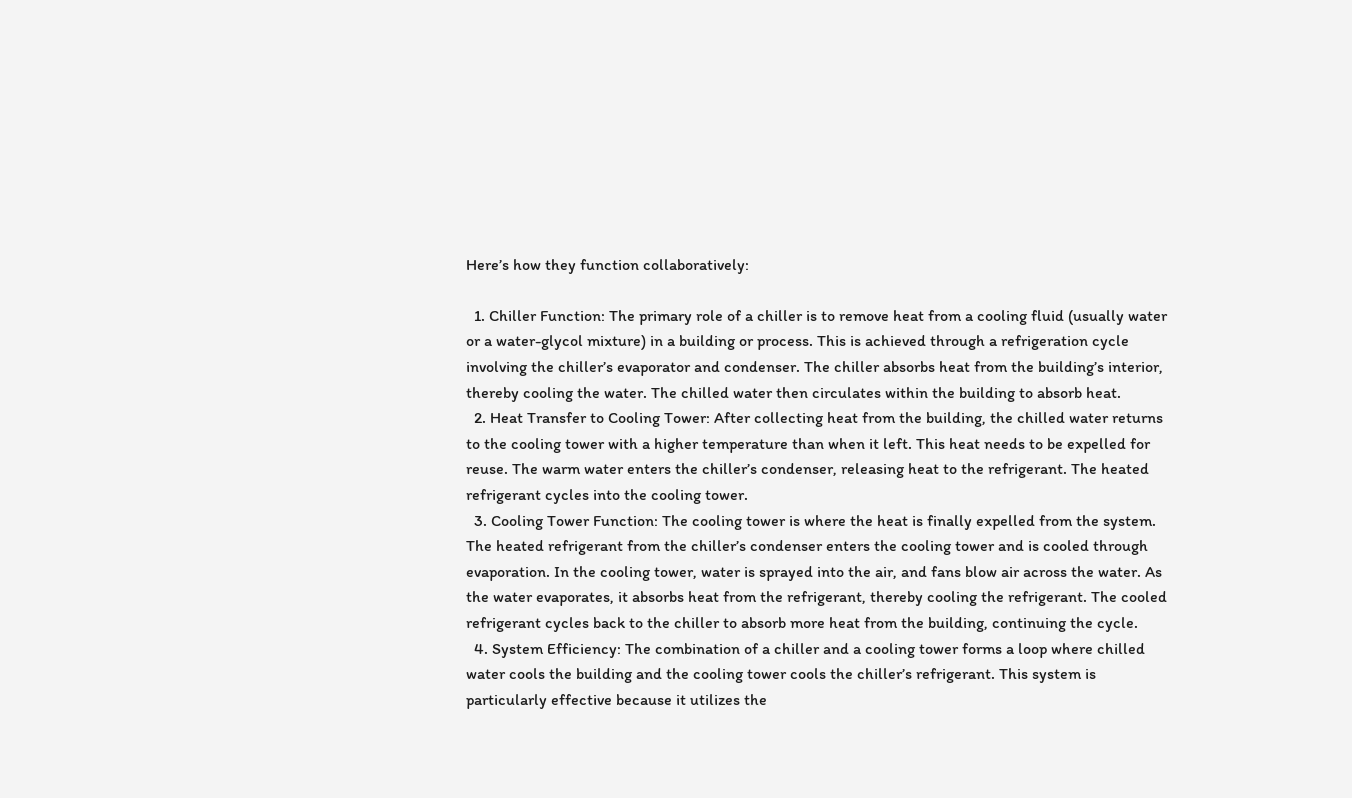Here’s how they function collaboratively:

  1. Chiller Function: The primary role of a chiller is to remove heat from a cooling fluid (usually water or a water-glycol mixture) in a building or process. This is achieved through a refrigeration cycle involving the chiller’s evaporator and condenser. The chiller absorbs heat from the building’s interior, thereby cooling the water. The chilled water then circulates within the building to absorb heat.
  2. Heat Transfer to Cooling Tower: After collecting heat from the building, the chilled water returns to the cooling tower with a higher temperature than when it left. This heat needs to be expelled for reuse. The warm water enters the chiller’s condenser, releasing heat to the refrigerant. The heated refrigerant cycles into the cooling tower.
  3. Cooling Tower Function: The cooling tower is where the heat is finally expelled from the system. The heated refrigerant from the chiller’s condenser enters the cooling tower and is cooled through evaporation. In the cooling tower, water is sprayed into the air, and fans blow air across the water. As the water evaporates, it absorbs heat from the refrigerant, thereby cooling the refrigerant. The cooled refrigerant cycles back to the chiller to absorb more heat from the building, continuing the cycle.
  4. System Efficiency: The combination of a chiller and a cooling tower forms a loop where chilled water cools the building and the cooling tower cools the chiller’s refrigerant. This system is particularly effective because it utilizes the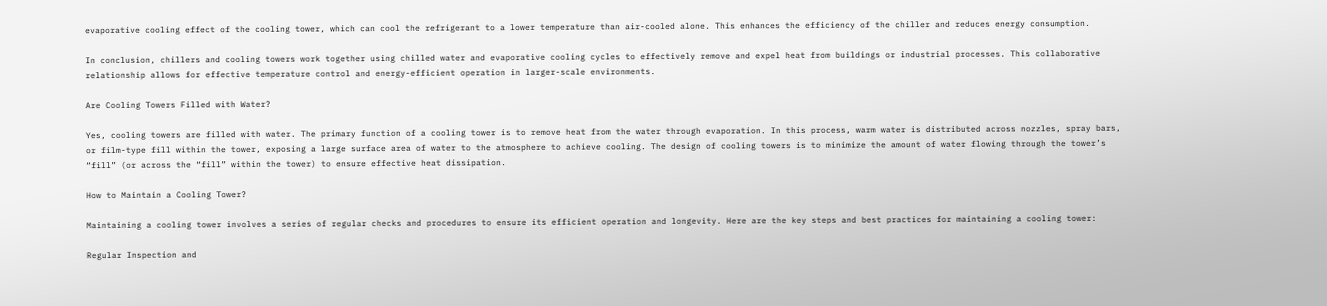evaporative cooling effect of the cooling tower, which can cool the refrigerant to a lower temperature than air-cooled alone. This enhances the efficiency of the chiller and reduces energy consumption.

In conclusion, chillers and cooling towers work together using chilled water and evaporative cooling cycles to effectively remove and expel heat from buildings or industrial processes. This collaborative relationship allows for effective temperature control and energy-efficient operation in larger-scale environments.

Are Cooling Towers Filled with Water?

Yes, cooling towers are filled with water. The primary function of a cooling tower is to remove heat from the water through evaporation. In this process, warm water is distributed across nozzles, spray bars, or film-type fill within the tower, exposing a large surface area of water to the atmosphere to achieve cooling. The design of cooling towers is to minimize the amount of water flowing through the tower’s “fill” (or across the “fill” within the tower) to ensure effective heat dissipation.

How to Maintain a Cooling Tower?

Maintaining a cooling tower involves a series of regular checks and procedures to ensure its efficient operation and longevity. Here are the key steps and best practices for maintaining a cooling tower:

Regular Inspection and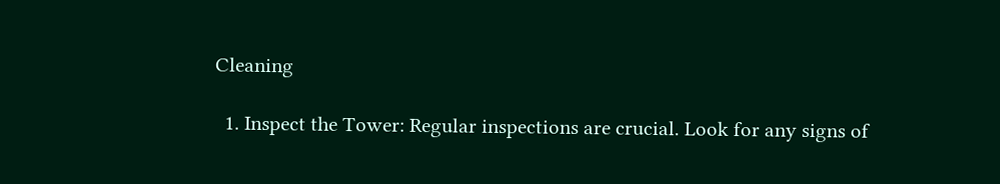Cleaning

  1. Inspect the Tower: Regular inspections are crucial. Look for any signs of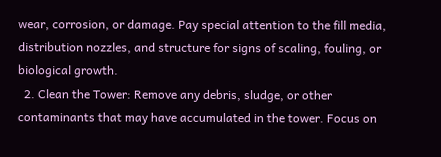wear, corrosion, or damage. Pay special attention to the fill media, distribution nozzles, and structure for signs of scaling, fouling, or biological growth.
  2. Clean the Tower: Remove any debris, sludge, or other contaminants that may have accumulated in the tower. Focus on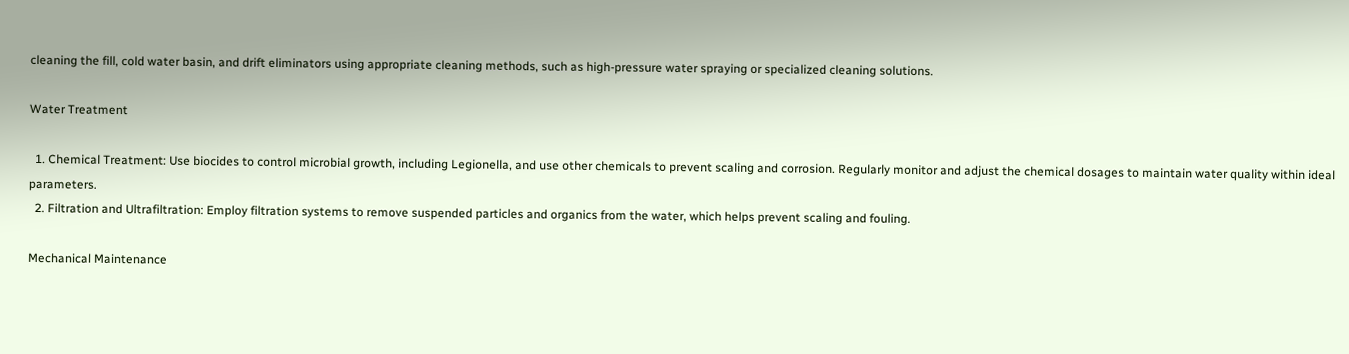cleaning the fill, cold water basin, and drift eliminators using appropriate cleaning methods, such as high-pressure water spraying or specialized cleaning solutions.

Water Treatment

  1. Chemical Treatment: Use biocides to control microbial growth, including Legionella, and use other chemicals to prevent scaling and corrosion. Regularly monitor and adjust the chemical dosages to maintain water quality within ideal parameters.
  2. Filtration and Ultrafiltration: Employ filtration systems to remove suspended particles and organics from the water, which helps prevent scaling and fouling.

Mechanical Maintenance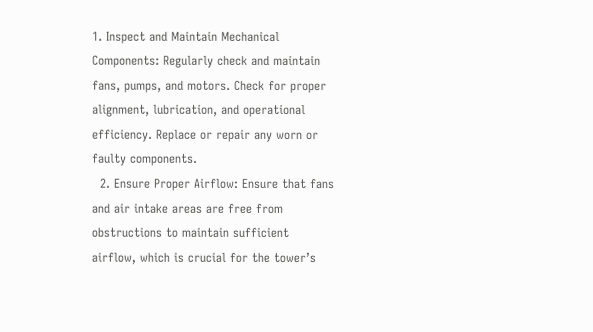1. Inspect and Maintain Mechanical Components: Regularly check and maintain fans, pumps, and motors. Check for proper alignment, lubrication, and operational efficiency. Replace or repair any worn or faulty components.
  2. Ensure Proper Airflow: Ensure that fans and air intake areas are free from obstructions to maintain sufficient airflow, which is crucial for the tower’s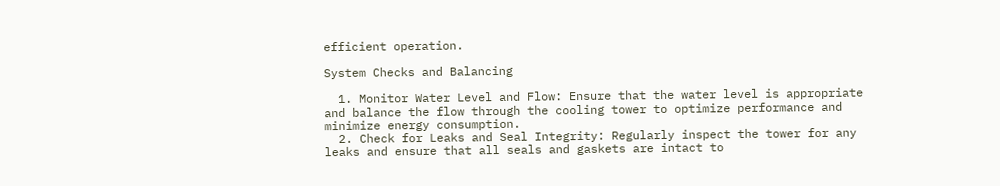efficient operation.

System Checks and Balancing

  1. Monitor Water Level and Flow: Ensure that the water level is appropriate and balance the flow through the cooling tower to optimize performance and minimize energy consumption.
  2. Check for Leaks and Seal Integrity: Regularly inspect the tower for any leaks and ensure that all seals and gaskets are intact to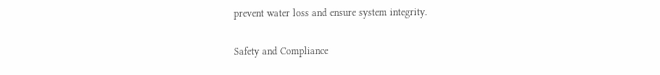prevent water loss and ensure system integrity.

Safety and Compliance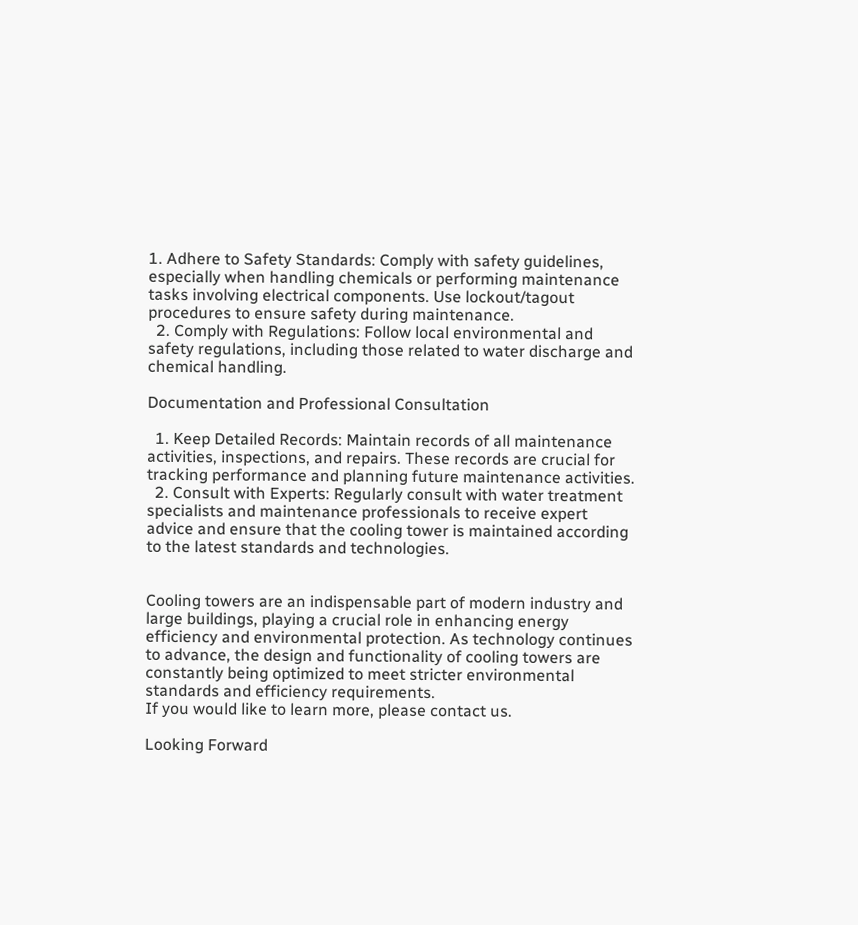1. Adhere to Safety Standards: Comply with safety guidelines, especially when handling chemicals or performing maintenance tasks involving electrical components. Use lockout/tagout procedures to ensure safety during maintenance.
  2. Comply with Regulations: Follow local environmental and safety regulations, including those related to water discharge and chemical handling.

Documentation and Professional Consultation

  1. Keep Detailed Records: Maintain records of all maintenance activities, inspections, and repairs. These records are crucial for tracking performance and planning future maintenance activities.
  2. Consult with Experts: Regularly consult with water treatment specialists and maintenance professionals to receive expert advice and ensure that the cooling tower is maintained according to the latest standards and technologies.


Cooling towers are an indispensable part of modern industry and large buildings, playing a crucial role in enhancing energy efficiency and environmental protection. As technology continues to advance, the design and functionality of cooling towers are constantly being optimized to meet stricter environmental standards and efficiency requirements.
If you would like to learn more, please contact us.

Looking Forward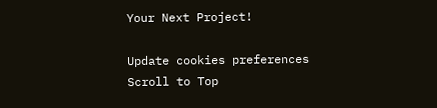Your Next Project!

Update cookies preferences
Scroll to Top